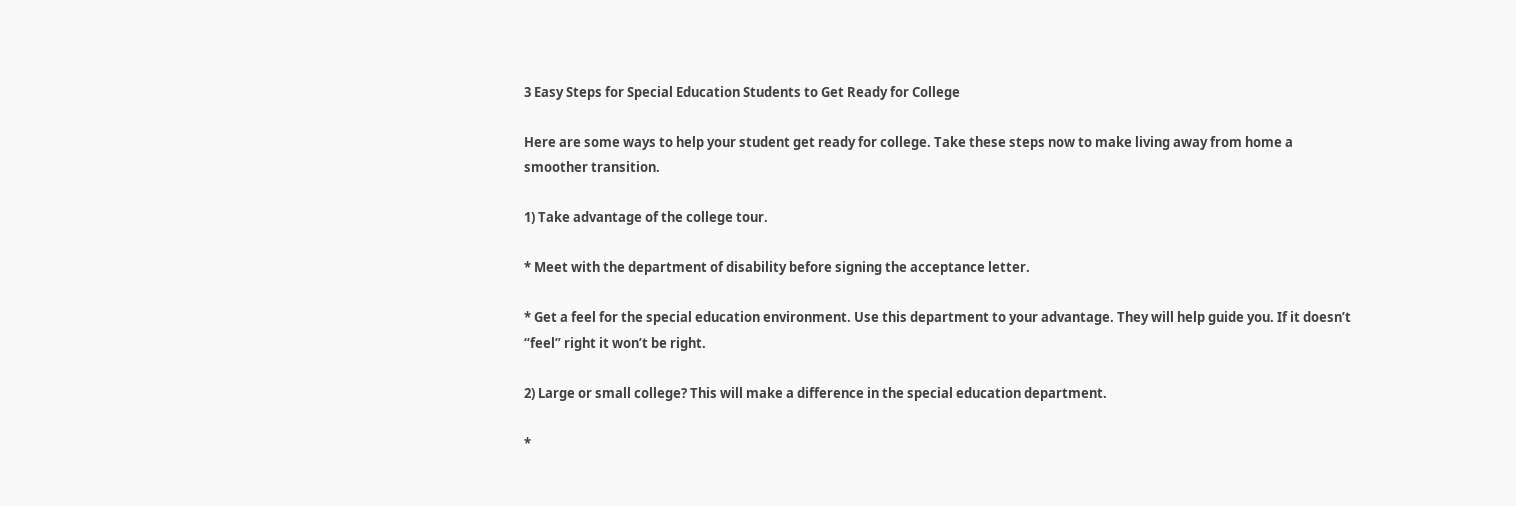3 Easy Steps for Special Education Students to Get Ready for College

Here are some ways to help your student get ready for college. Take these steps now to make living away from home a smoother transition.

1) Take advantage of the college tour.

* Meet with the department of disability before signing the acceptance letter.

* Get a feel for the special education environment. Use this department to your advantage. They will help guide you. If it doesn’t “feel” right it won’t be right.

2) Large or small college? This will make a difference in the special education department.

*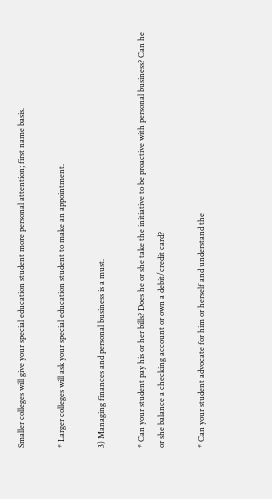Smaller colleges will give your special education student more personal attention; first name basis.

* Larger colleges will ask your special education student to make an appointment.

3) Managing finances and personal business is a must.

* Can your student pay his or her bills? Does he or she take the initiative to be proactive with personal business? Can he or she balance a checking account or own a debit/credit card?

* Can your student advocate for him or herself and understand the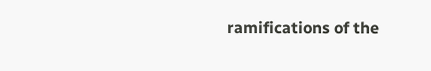ramifications of the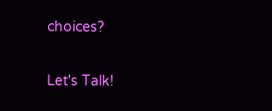choices?


Let's Talk!